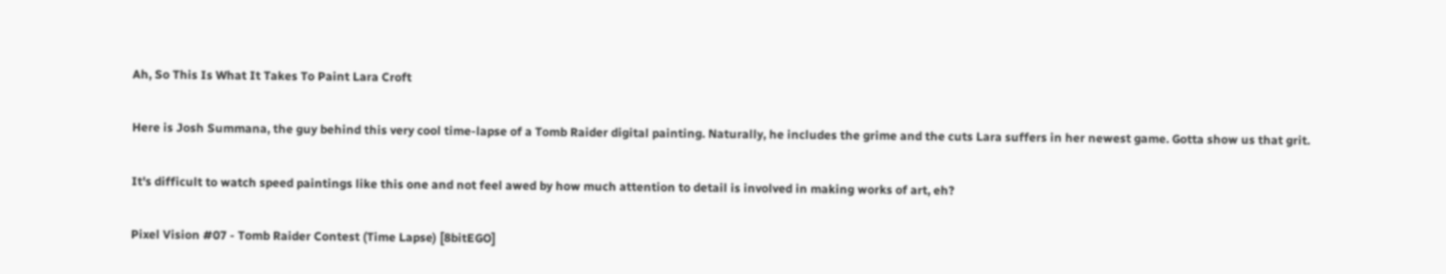Ah, So This Is What It Takes To Paint Lara Croft

Here is Josh Summana, the guy behind this very cool time-lapse of a Tomb Raider digital painting. Naturally, he includes the grime and the cuts Lara suffers in her newest game. Gotta show us that grit.

It's difficult to watch speed paintings like this one and not feel awed by how much attention to detail is involved in making works of art, eh?

Pixel Vision #07 - Tomb Raider Contest (Time Lapse) [8bitEGO]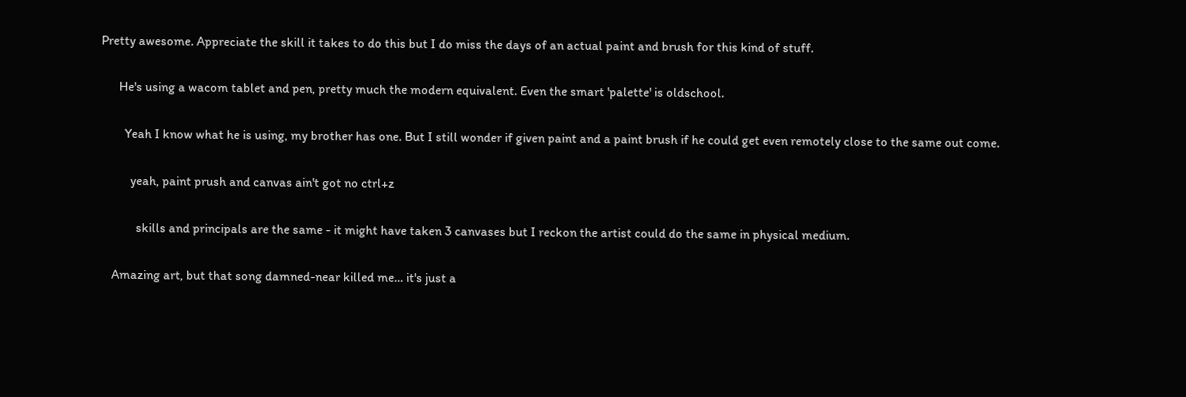Pretty awesome. Appreciate the skill it takes to do this but I do miss the days of an actual paint and brush for this kind of stuff.

      He's using a wacom tablet and pen, pretty much the modern equivalent. Even the smart 'palette' is oldschool.

        Yeah I know what he is using, my brother has one. But I still wonder if given paint and a paint brush if he could get even remotely close to the same out come.

          yeah, paint prush and canvas ain't got no ctrl+z

            skills and principals are the same - it might have taken 3 canvases but I reckon the artist could do the same in physical medium.

    Amazing art, but that song damned-near killed me... it's just a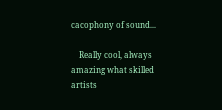cacophony of sound...

    Really cool, always amazing what skilled artists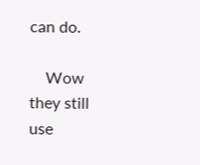can do.

    Wow they still use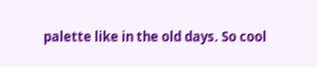palette like in the old days. So cool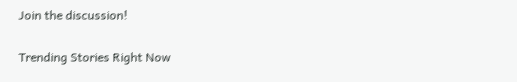Join the discussion!

Trending Stories Right Now